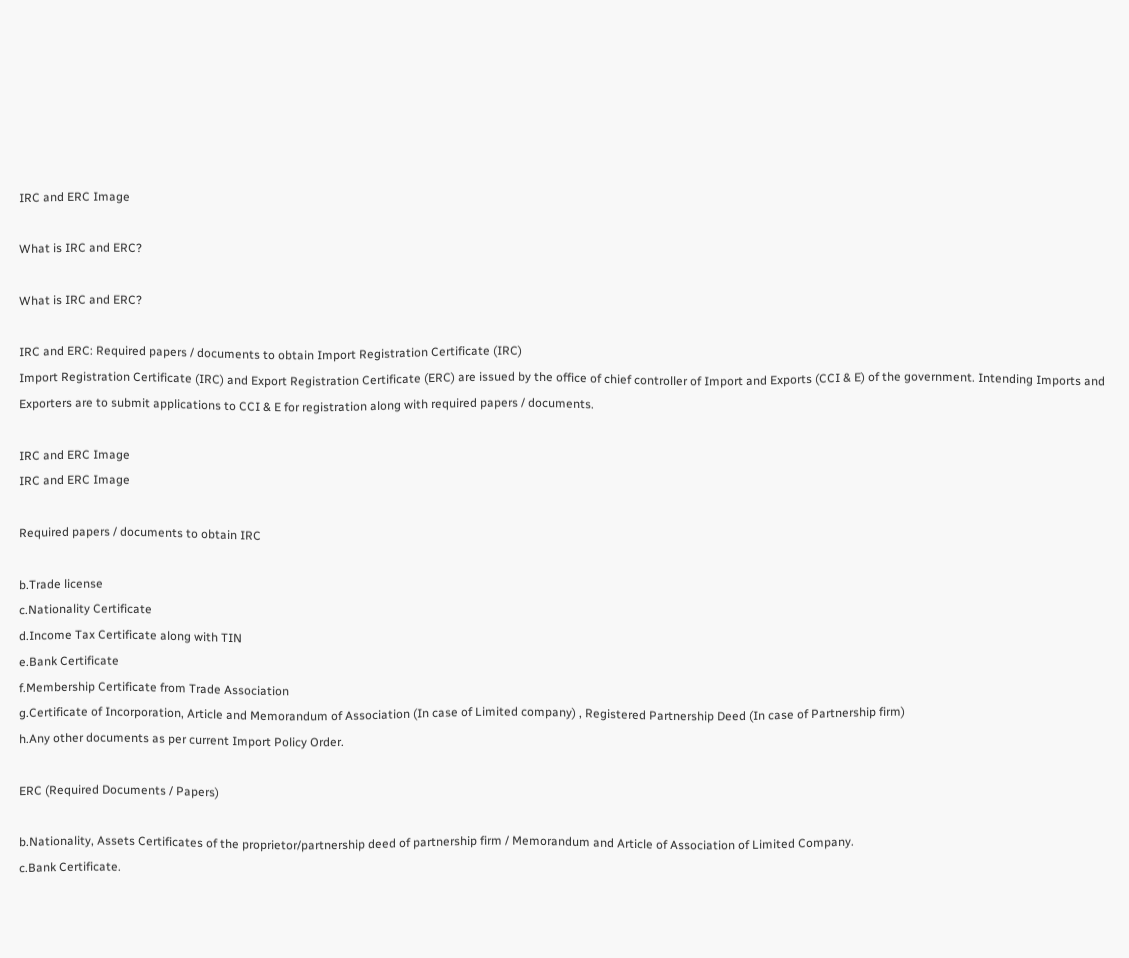IRC and ERC Image

What is IRC and ERC?

What is IRC and ERC?

IRC and ERC: Required papers / documents to obtain Import Registration Certificate (IRC)
Import Registration Certificate (IRC) and Export Registration Certificate (ERC) are issued by the office of chief controller of Import and Exports (CCI & E) of the government. Intending Imports and Exporters are to submit applications to CCI & E for registration along with required papers / documents.

IRC and ERC Image
IRC and ERC Image

Required papers / documents to obtain IRC

b.Trade license
c.Nationality Certificate
d.Income Tax Certificate along with TIN
e.Bank Certificate
f.Membership Certificate from Trade Association
g.Certificate of Incorporation, Article and Memorandum of Association (In case of Limited company) , Registered Partnership Deed (In case of Partnership firm)
h.Any other documents as per current Import Policy Order.

ERC (Required Documents / Papers)

b.Nationality, Assets Certificates of the proprietor/partnership deed of partnership firm / Memorandum and Article of Association of Limited Company.
c.Bank Certificate.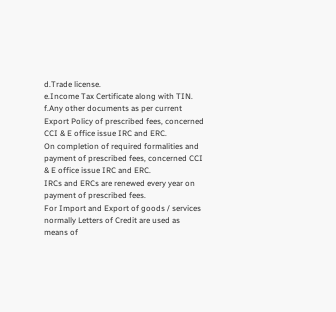d.Trade license.
e.Income Tax Certificate along with TIN.
f.Any other documents as per current Export Policy of prescribed fees, concerned CCI & E office issue IRC and ERC.
On completion of required formalities and payment of prescribed fees, concerned CCI & E office issue IRC and ERC.
IRCs and ERCs are renewed every year on payment of prescribed fees.
For Import and Export of goods / services normally Letters of Credit are used as means of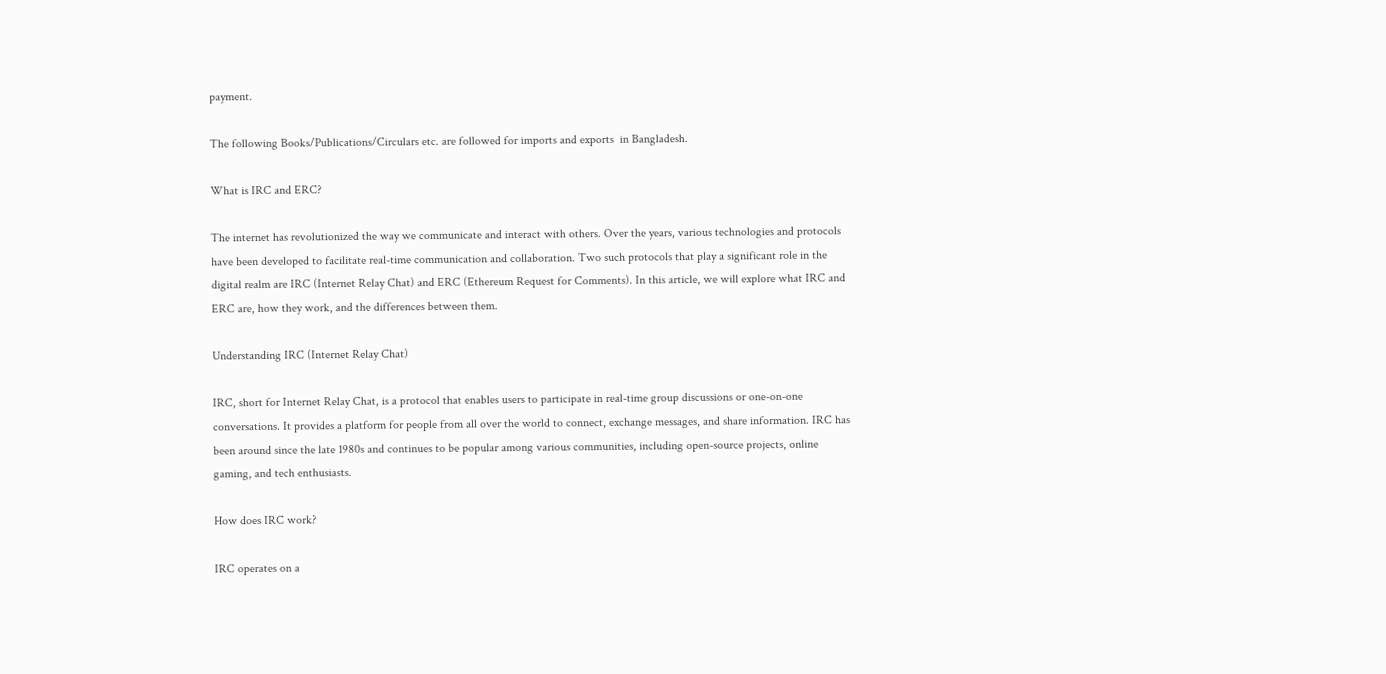payment.

The following Books/Publications/Circulars etc. are followed for imports and exports  in Bangladesh.

What is IRC and ERC?

The internet has revolutionized the way we communicate and interact with others. Over the years, various technologies and protocols have been developed to facilitate real-time communication and collaboration. Two such protocols that play a significant role in the digital realm are IRC (Internet Relay Chat) and ERC (Ethereum Request for Comments). In this article, we will explore what IRC and ERC are, how they work, and the differences between them.

Understanding IRC (Internet Relay Chat)

IRC, short for Internet Relay Chat, is a protocol that enables users to participate in real-time group discussions or one-on-one conversations. It provides a platform for people from all over the world to connect, exchange messages, and share information. IRC has been around since the late 1980s and continues to be popular among various communities, including open-source projects, online gaming, and tech enthusiasts.

How does IRC work?

IRC operates on a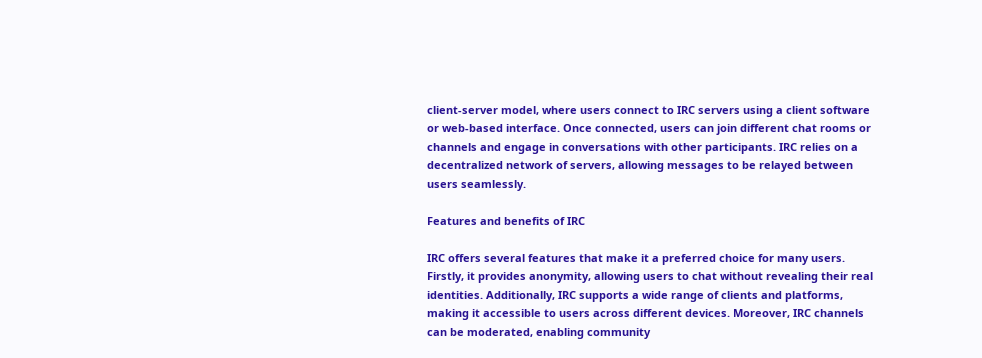client-server model, where users connect to IRC servers using a client software or web-based interface. Once connected, users can join different chat rooms or channels and engage in conversations with other participants. IRC relies on a decentralized network of servers, allowing messages to be relayed between users seamlessly.

Features and benefits of IRC

IRC offers several features that make it a preferred choice for many users. Firstly, it provides anonymity, allowing users to chat without revealing their real identities. Additionally, IRC supports a wide range of clients and platforms, making it accessible to users across different devices. Moreover, IRC channels can be moderated, enabling community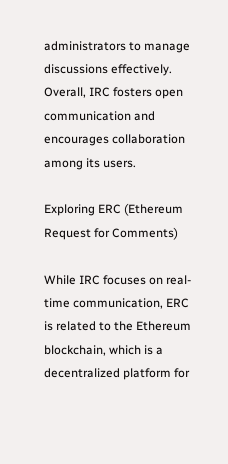administrators to manage discussions effectively. Overall, IRC fosters open communication and encourages collaboration among its users.

Exploring ERC (Ethereum Request for Comments)

While IRC focuses on real-time communication, ERC is related to the Ethereum blockchain, which is a decentralized platform for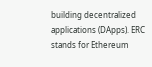building decentralized applications (DApps). ERC stands for Ethereum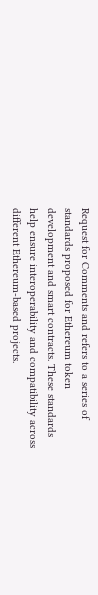Request for Comments and refers to a series of standards proposed for Ethereum token development and smart contracts. These standards help ensure interoperability and compatibility across different Ethereum-based projects.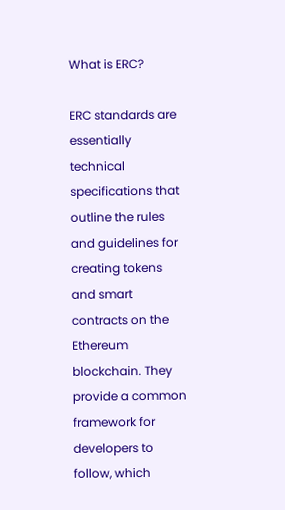What is ERC?

ERC standards are essentially technical specifications that outline the rules and guidelines for creating tokens and smart contracts on the Ethereum blockchain. They provide a common framework for developers to follow, which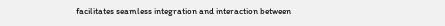facilitates seamless integration and interaction between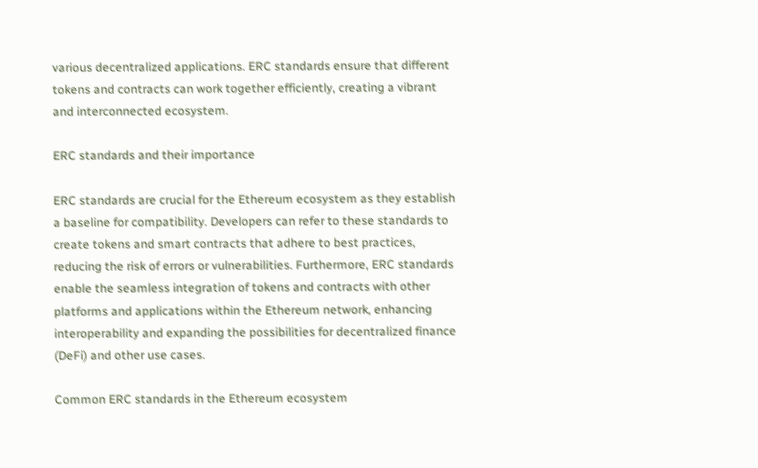various decentralized applications. ERC standards ensure that different tokens and contracts can work together efficiently, creating a vibrant and interconnected ecosystem.

ERC standards and their importance

ERC standards are crucial for the Ethereum ecosystem as they establish a baseline for compatibility. Developers can refer to these standards to create tokens and smart contracts that adhere to best practices, reducing the risk of errors or vulnerabilities. Furthermore, ERC standards enable the seamless integration of tokens and contracts with other platforms and applications within the Ethereum network, enhancing interoperability and expanding the possibilities for decentralized finance (DeFi) and other use cases.

Common ERC standards in the Ethereum ecosystem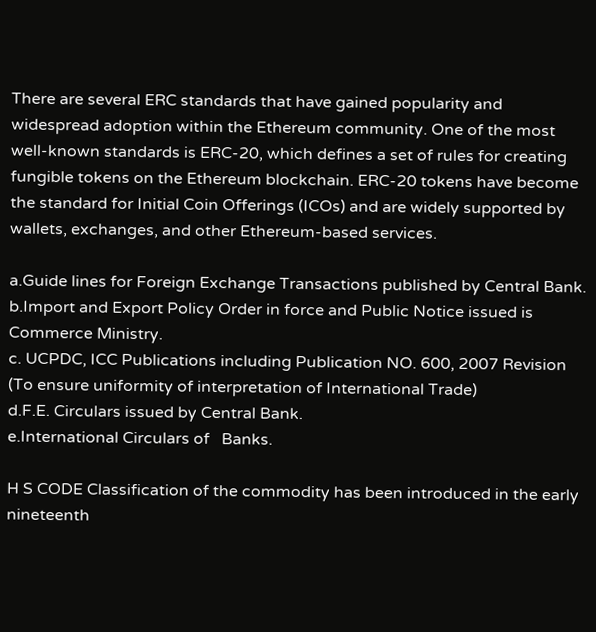There are several ERC standards that have gained popularity and widespread adoption within the Ethereum community. One of the most well-known standards is ERC-20, which defines a set of rules for creating fungible tokens on the Ethereum blockchain. ERC-20 tokens have become the standard for Initial Coin Offerings (ICOs) and are widely supported by wallets, exchanges, and other Ethereum-based services.

a.Guide lines for Foreign Exchange Transactions published by Central Bank.
b.Import and Export Policy Order in force and Public Notice issued is Commerce Ministry.
c. UCPDC, ICC Publications including Publication NO. 600, 2007 Revision (To ensure uniformity of interpretation of International Trade)
d.F.E. Circulars issued by Central Bank.
e.International Circulars of   Banks.

H S CODE Classification of the commodity has been introduced in the early nineteenth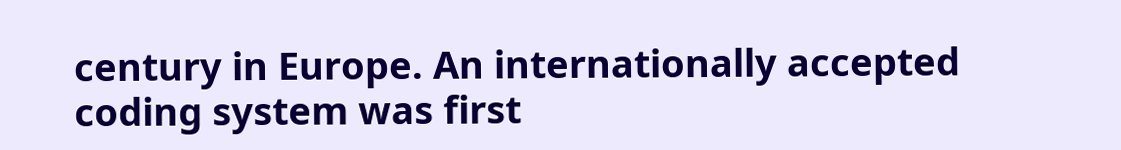century in Europe. An internationally accepted coding system was first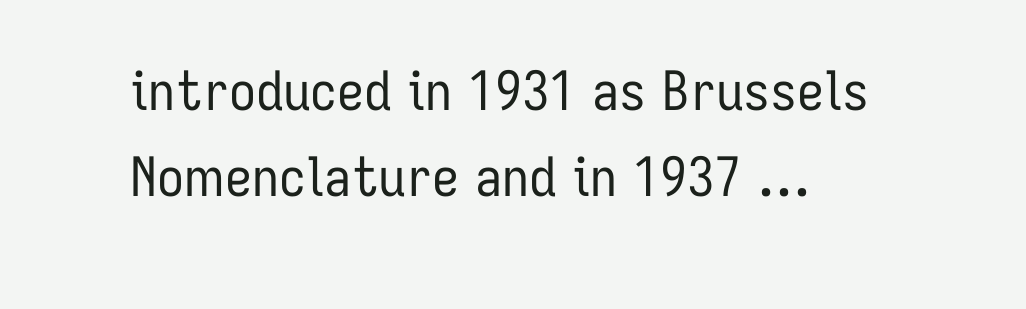introduced in 1931 as Brussels Nomenclature and in 1937 …